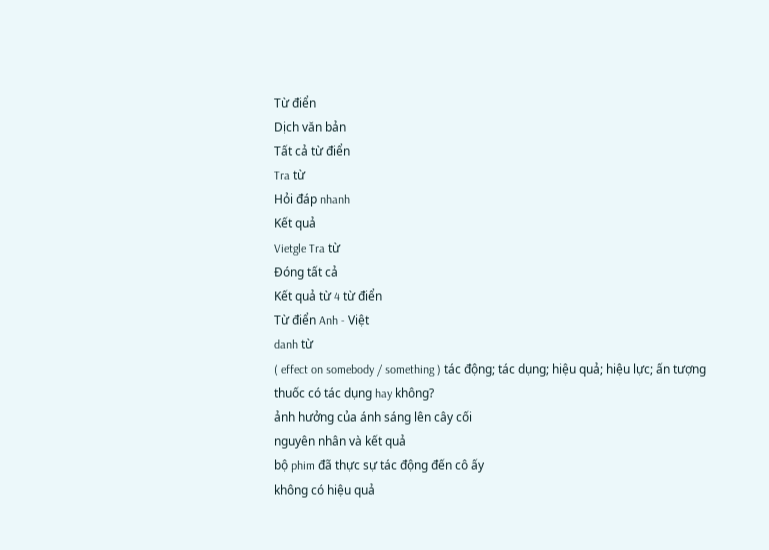Từ điển
Dịch văn bản
Tất cả từ điển
Tra từ
Hỏi đáp nhanh
Kết quả
Vietgle Tra từ
Đóng tất cả
Kết quả từ 4 từ điển
Từ điển Anh - Việt
danh từ
( effect on somebody / something ) tác động; tác dụng; hiệu quả; hiệu lực; ấn tượng
thuốc có tác dụng hay không?
ảnh hưởng của ánh sáng lên cây cối
nguyên nhân và kết quả
bộ phim đã thực sự tác động đến cô ấy
không có hiệu quả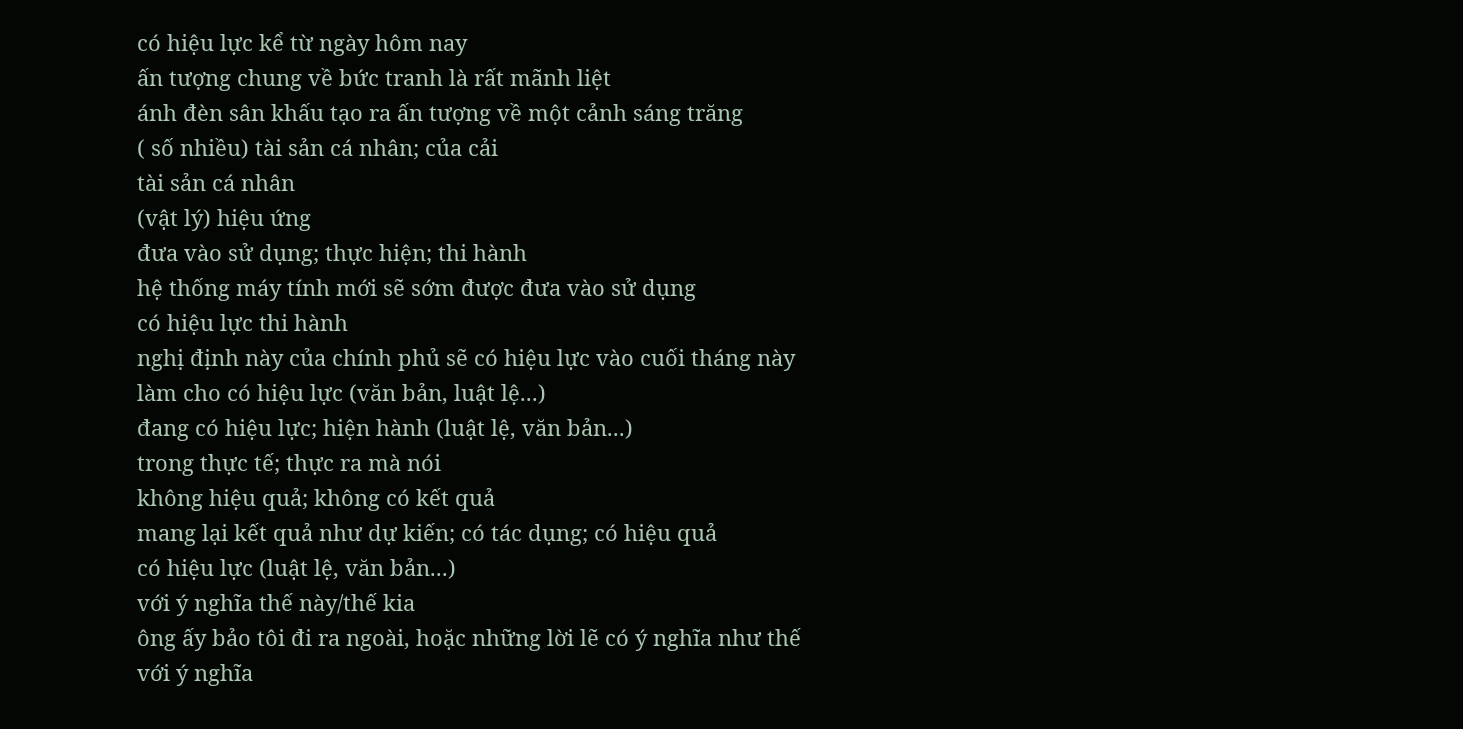có hiệu lực kể từ ngày hôm nay
ấn tượng chung về bức tranh là rất mãnh liệt
ánh đèn sân khấu tạo ra ấn tượng về một cảnh sáng trăng
( số nhiều) tài sản cá nhân; của cải
tài sản cá nhân
(vật lý) hiệu ứng
đưa vào sử dụng; thực hiện; thi hành
hệ thống máy tính mới sẽ sớm được đưa vào sử dụng
có hiệu lực thi hành
nghị định này của chính phủ sẽ có hiệu lực vào cuối tháng này
làm cho có hiệu lực (văn bản, luật lệ...)
đang có hiệu lực; hiện hành (luật lệ, văn bản...)
trong thực tế; thực ra mà nói
không hiệu quả; không có kết quả
mang lại kết quả như dự kiến; có tác dụng; có hiệu quả
có hiệu lực (luật lệ, văn bản...)
với ý nghĩa thế này/thế kia
ông ấy bảo tôi đi ra ngoài, hoặc những lời lẽ có ý nghĩa như thế
với ý nghĩa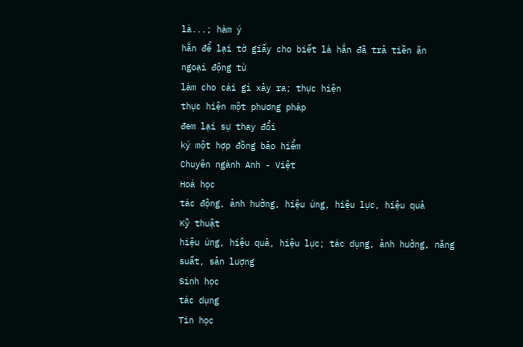là...; hàm ý
hắn để lại tờ giấy cho biết là hắn đã trả tiền ăn
ngoại động từ
làm cho cái gì xảy ra; thực hiện
thực hiện một phương pháp
đem lại sự thay đổi
ký một hợp đồng bảo hiểm
Chuyên ngành Anh - Việt
Hoá học
tác động, ảnh hưởng, hiệu ứng, hiệu lực, hiệu quả
Kỹ thuật
hiệu ứng, hiệu quả, hiệu lực; tác dụng, ảnh hưởng, năng suất, sản lượng
Sinh học
tác dụng
Tin học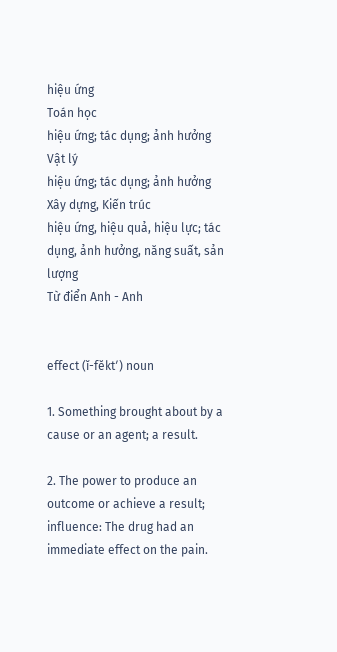hiệu ứng
Toán học
hiệu ứng; tác dụng; ảnh hưởng
Vật lý
hiệu ứng; tác dụng; ảnh hưởng
Xây dựng, Kiến trúc
hiệu ứng, hiệu quả, hiệu lực; tác dụng, ảnh hưởng, năng suất, sản lượng
Từ điển Anh - Anh


effect (ĭ-fĕktʹ) noun

1. Something brought about by a cause or an agent; a result.

2. The power to produce an outcome or achieve a result; influence: The drug had an immediate effect on the pain.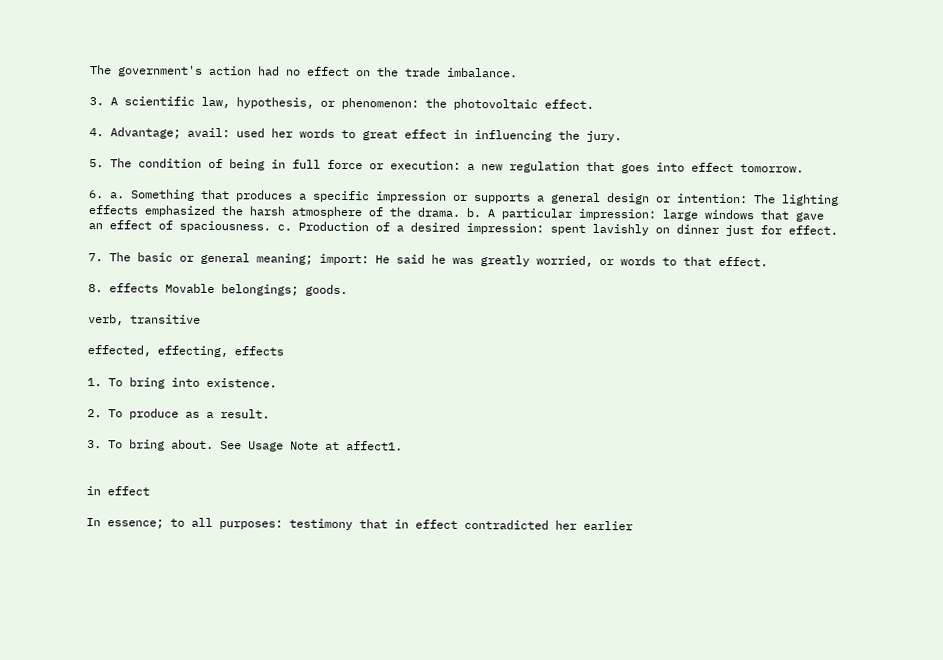The government's action had no effect on the trade imbalance.

3. A scientific law, hypothesis, or phenomenon: the photovoltaic effect.

4. Advantage; avail: used her words to great effect in influencing the jury.

5. The condition of being in full force or execution: a new regulation that goes into effect tomorrow.

6. a. Something that produces a specific impression or supports a general design or intention: The lighting effects emphasized the harsh atmosphere of the drama. b. A particular impression: large windows that gave an effect of spaciousness. c. Production of a desired impression: spent lavishly on dinner just for effect.

7. The basic or general meaning; import: He said he was greatly worried, or words to that effect.

8. effects Movable belongings; goods.

verb, transitive

effected, effecting, effects

1. To bring into existence.

2. To produce as a result.

3. To bring about. See Usage Note at affect1.


in effect

In essence; to all purposes: testimony that in effect contradicted her earlier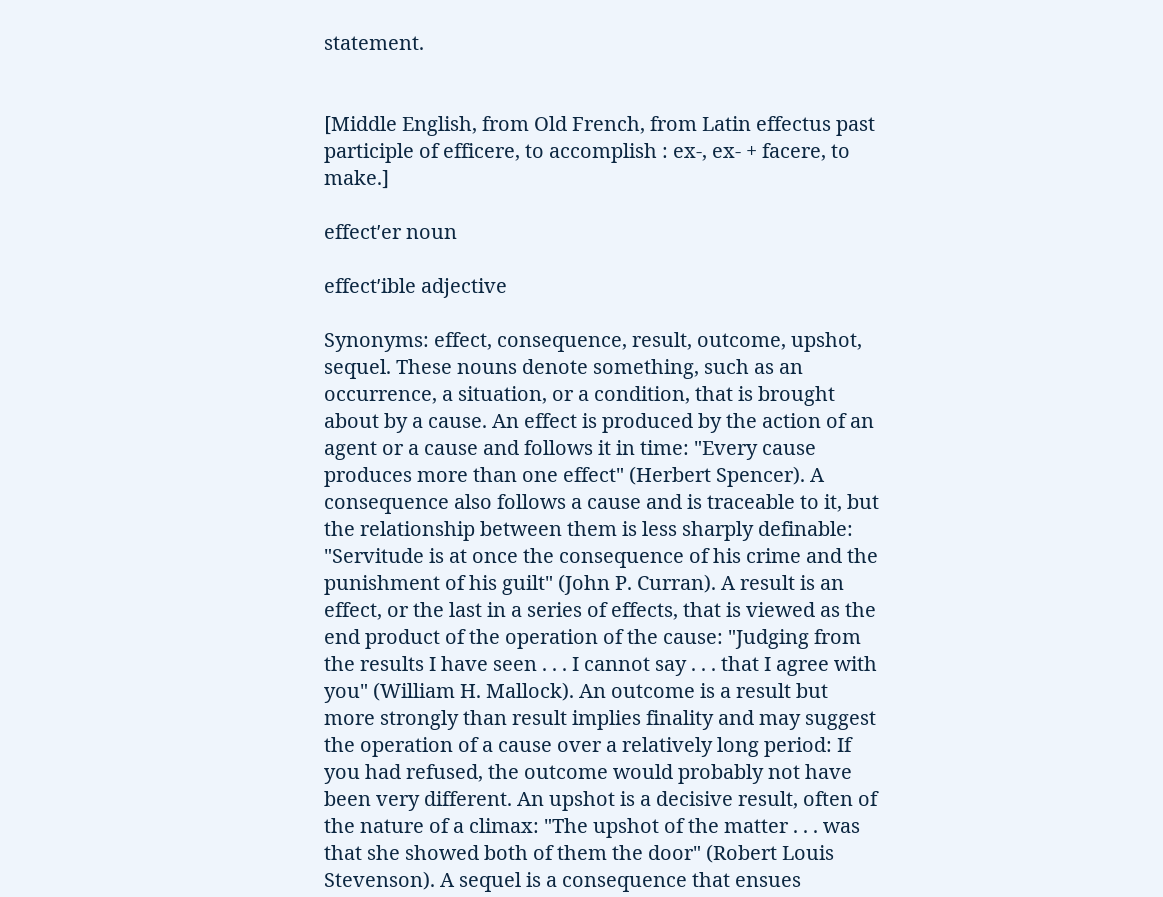statement.


[Middle English, from Old French, from Latin effectus past participle of efficere, to accomplish : ex-, ex- + facere, to make.]

effectʹer noun

effectʹible adjective

Synonyms: effect, consequence, result, outcome, upshot, sequel. These nouns denote something, such as an occurrence, a situation, or a condition, that is brought about by a cause. An effect is produced by the action of an agent or a cause and follows it in time: "Every cause produces more than one effect" (Herbert Spencer). A consequence also follows a cause and is traceable to it, but the relationship between them is less sharply definable: "Servitude is at once the consequence of his crime and the punishment of his guilt" (John P. Curran). A result is an effect, or the last in a series of effects, that is viewed as the end product of the operation of the cause: "Judging from the results I have seen . . . I cannot say . . . that I agree with you" (William H. Mallock). An outcome is a result but more strongly than result implies finality and may suggest the operation of a cause over a relatively long period: If you had refused, the outcome would probably not have been very different. An upshot is a decisive result, often of the nature of a climax: "The upshot of the matter . . . was that she showed both of them the door" (Robert Louis Stevenson). A sequel is a consequence that ensues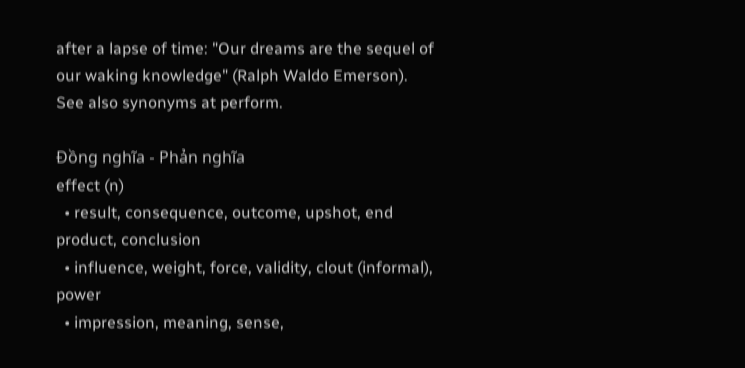after a lapse of time: "Our dreams are the sequel of our waking knowledge" (Ralph Waldo Emerson). See also synonyms at perform.

Đồng nghĩa - Phản nghĩa
effect (n)
  • result, consequence, outcome, upshot, end product, conclusion
  • influence, weight, force, validity, clout (informal), power
  • impression, meaning, sense,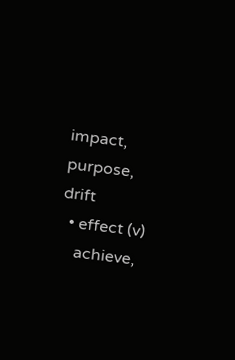impact, purpose, drift
  • effect (v)
    achieve,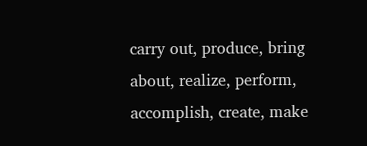carry out, produce, bring about, realize, perform, accomplish, create, make